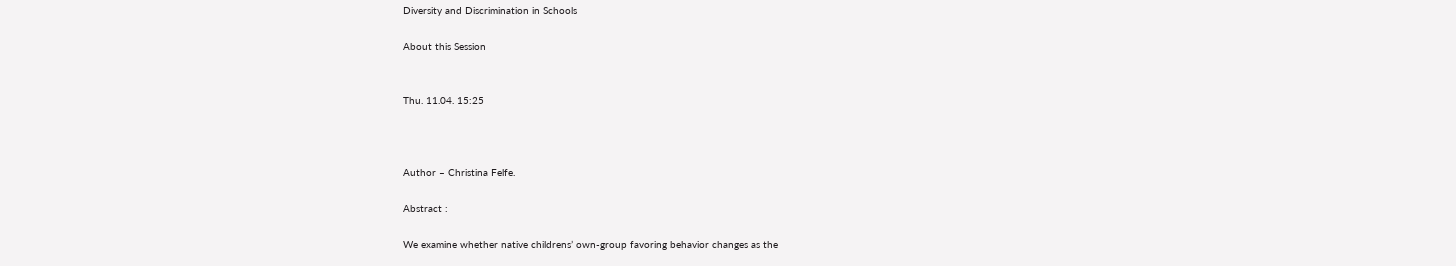Diversity and Discrimination in Schools

About this Session


Thu. 11.04. 15:25



Author – Christina Felfe.

Abstract :

We examine whether native childrens’ own-group favoring behavior changes as the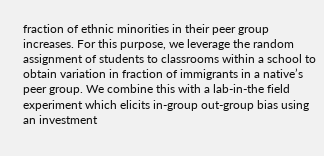fraction of ethnic minorities in their peer group increases. For this purpose, we leverage the random assignment of students to classrooms within a school to obtain variation in fraction of immigrants in a native’s peer group. We combine this with a lab-in-the field experiment which elicits in-group out-group bias using an investment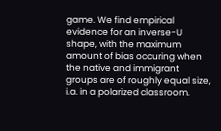game. We find empirical evidence for an inverse-U shape, with the maximum amount of bias occuring when the native and immigrant groups are of roughly equal size, i.a. in a polarized classroom.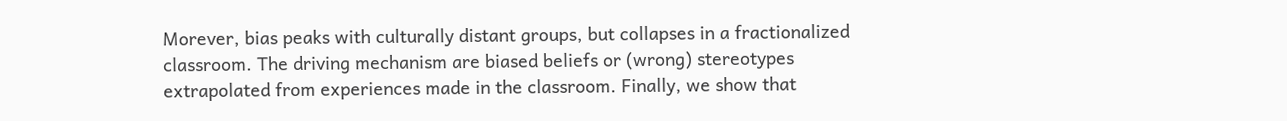Morever, bias peaks with culturally distant groups, but collapses in a fractionalized classroom. The driving mechanism are biased beliefs or (wrong) stereotypes extrapolated from experiences made in the classroom. Finally, we show that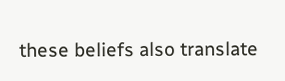these beliefs also translate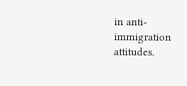in anti-immigration attitudes.